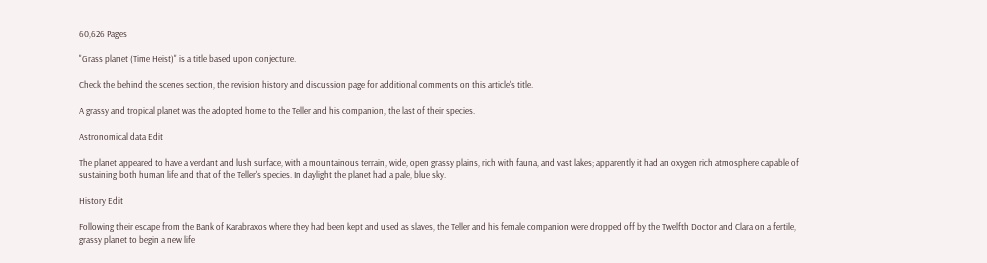60,626 Pages

"Grass planet (Time Heist)" is a title based upon conjecture.

Check the behind the scenes section, the revision history and discussion page for additional comments on this article's title.

A grassy and tropical planet was the adopted home to the Teller and his companion, the last of their species.

Astronomical data Edit

The planet appeared to have a verdant and lush surface, with a mountainous terrain, wide, open grassy plains, rich with fauna, and vast lakes; apparently it had an oxygen rich atmosphere capable of sustaining both human life and that of the Teller's species. In daylight the planet had a pale, blue sky.

History Edit

Following their escape from the Bank of Karabraxos where they had been kept and used as slaves, the Teller and his female companion were dropped off by the Twelfth Doctor and Clara on a fertile, grassy planet to begin a new life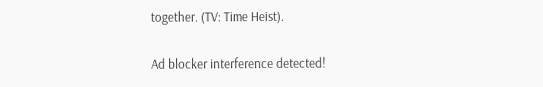together. (TV: Time Heist).

Ad blocker interference detected!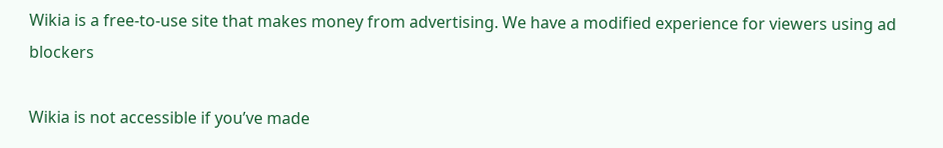Wikia is a free-to-use site that makes money from advertising. We have a modified experience for viewers using ad blockers

Wikia is not accessible if you’ve made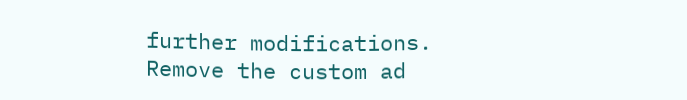further modifications. Remove the custom ad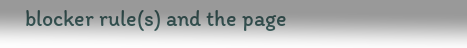blocker rule(s) and the page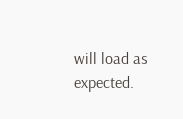will load as expected.